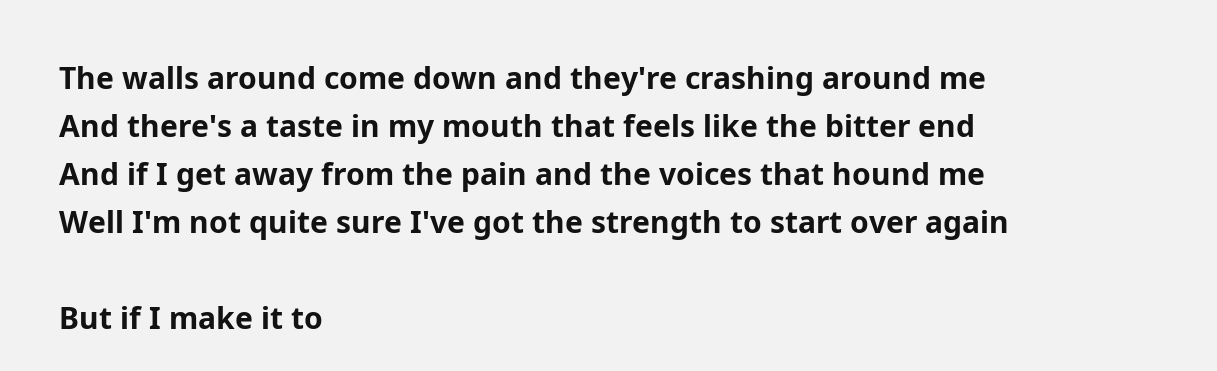The walls around come down and they're crashing around me
And there's a taste in my mouth that feels like the bitter end
And if I get away from the pain and the voices that hound me
Well I'm not quite sure I've got the strength to start over again

But if I make it to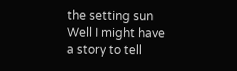the setting sun
Well I might have a story to tell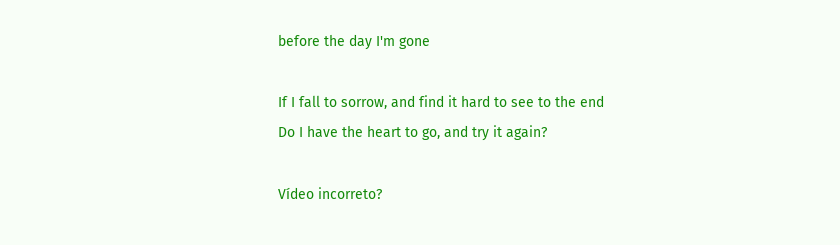before the day I'm gone

If I fall to sorrow, and find it hard to see to the end
Do I have the heart to go, and try it again?

Vídeo incorreto?